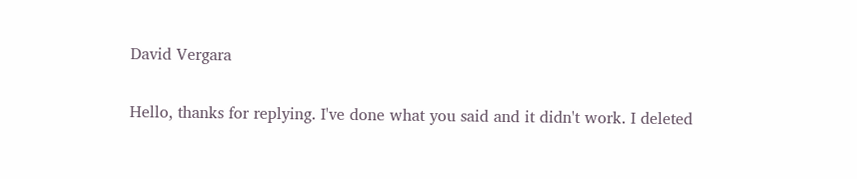David Vergara

Hello, thanks for replying. I've done what you said and it didn't work. I deleted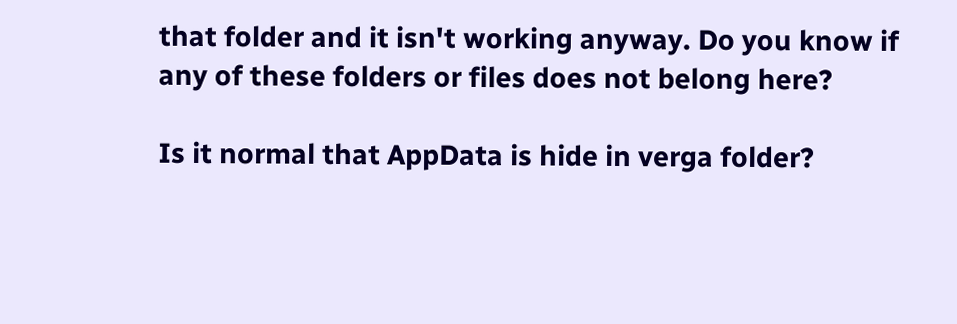that folder and it isn't working anyway. Do you know if any of these folders or files does not belong here?

Is it normal that AppData is hide in verga folder?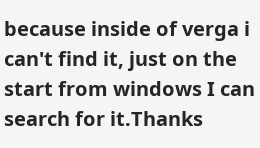because inside of verga i can't find it, just on the start from windows I can search for it.Thanks